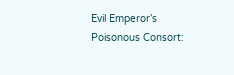Evil Emperor’s Poisonous Consort: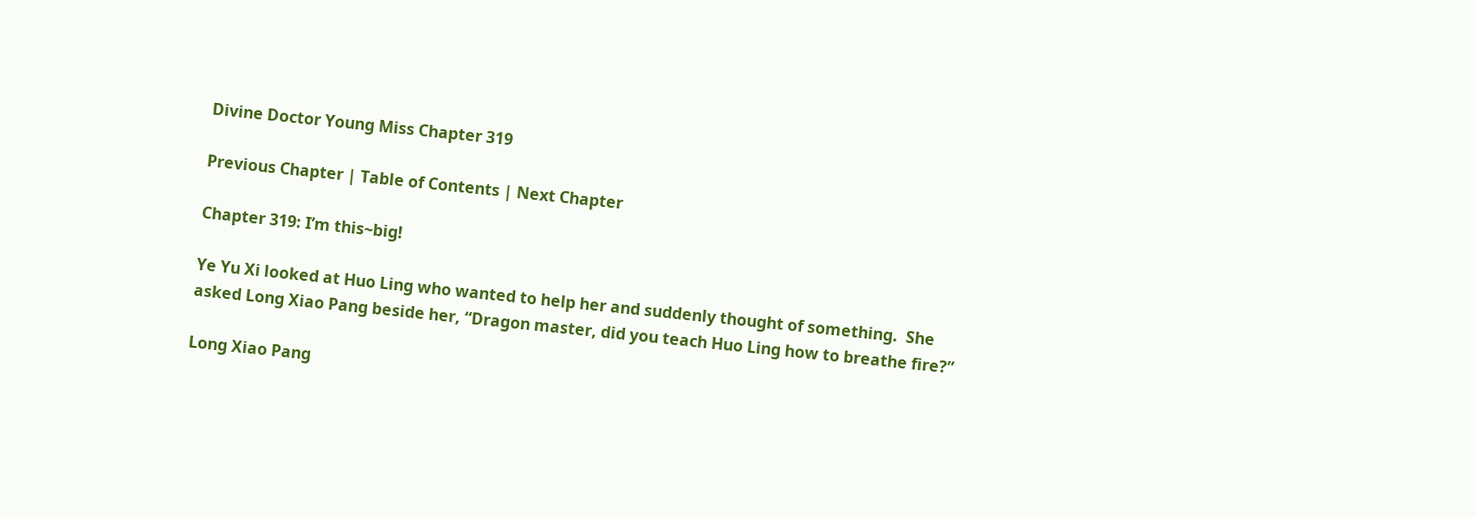Divine Doctor Young Miss Chapter 319

Previous Chapter | Table of Contents | Next Chapter

Chapter 319: I’m this~big!

Ye Yu Xi looked at Huo Ling who wanted to help her and suddenly thought of something.  She asked Long Xiao Pang beside her, “Dragon master, did you teach Huo Ling how to breathe fire?”

Long Xiao Pang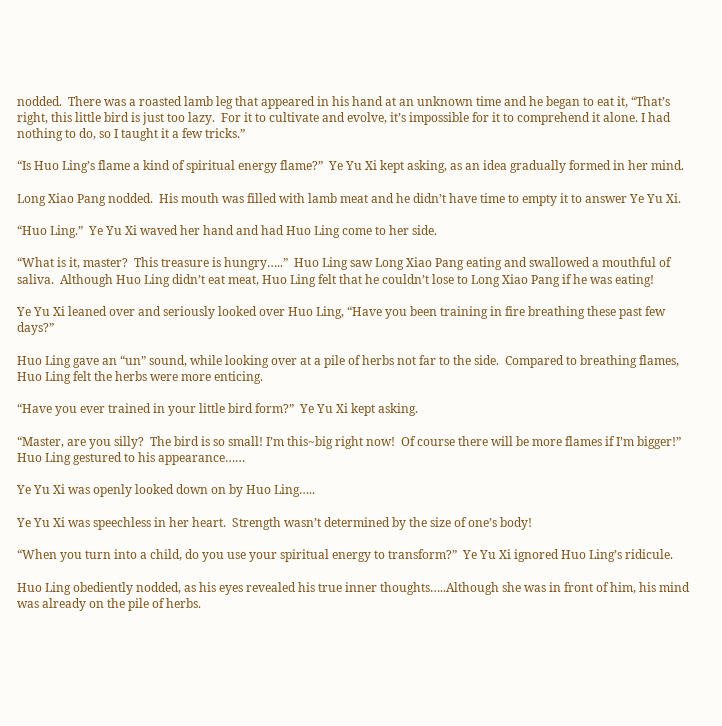nodded.  There was a roasted lamb leg that appeared in his hand at an unknown time and he began to eat it, “That’s right, this little bird is just too lazy.  For it to cultivate and evolve, it’s impossible for it to comprehend it alone. I had nothing to do, so I taught it a few tricks.”

“Is Huo Ling’s flame a kind of spiritual energy flame?”  Ye Yu Xi kept asking, as an idea gradually formed in her mind.

Long Xiao Pang nodded.  His mouth was filled with lamb meat and he didn’t have time to empty it to answer Ye Yu Xi.

“Huo Ling.”  Ye Yu Xi waved her hand and had Huo Ling come to her side.

“What is it, master?  This treasure is hungry…..”  Huo Ling saw Long Xiao Pang eating and swallowed a mouthful of saliva.  Although Huo Ling didn’t eat meat, Huo Ling felt that he couldn’t lose to Long Xiao Pang if he was eating!

Ye Yu Xi leaned over and seriously looked over Huo Ling, “Have you been training in fire breathing these past few days?”

Huo Ling gave an “un” sound, while looking over at a pile of herbs not far to the side.  Compared to breathing flames, Huo Ling felt the herbs were more enticing.

“Have you ever trained in your little bird form?”  Ye Yu Xi kept asking.

“Master, are you silly?  The bird is so small! I’m this~big right now!  Of course there will be more flames if I’m bigger!”  Huo Ling gestured to his appearance……

Ye Yu Xi was openly looked down on by Huo Ling…..

Ye Yu Xi was speechless in her heart.  Strength wasn’t determined by the size of one’s body!

“When you turn into a child, do you use your spiritual energy to transform?”  Ye Yu Xi ignored Huo Ling’s ridicule.

Huo Ling obediently nodded, as his eyes revealed his true inner thoughts…..Although she was in front of him, his mind was already on the pile of herbs.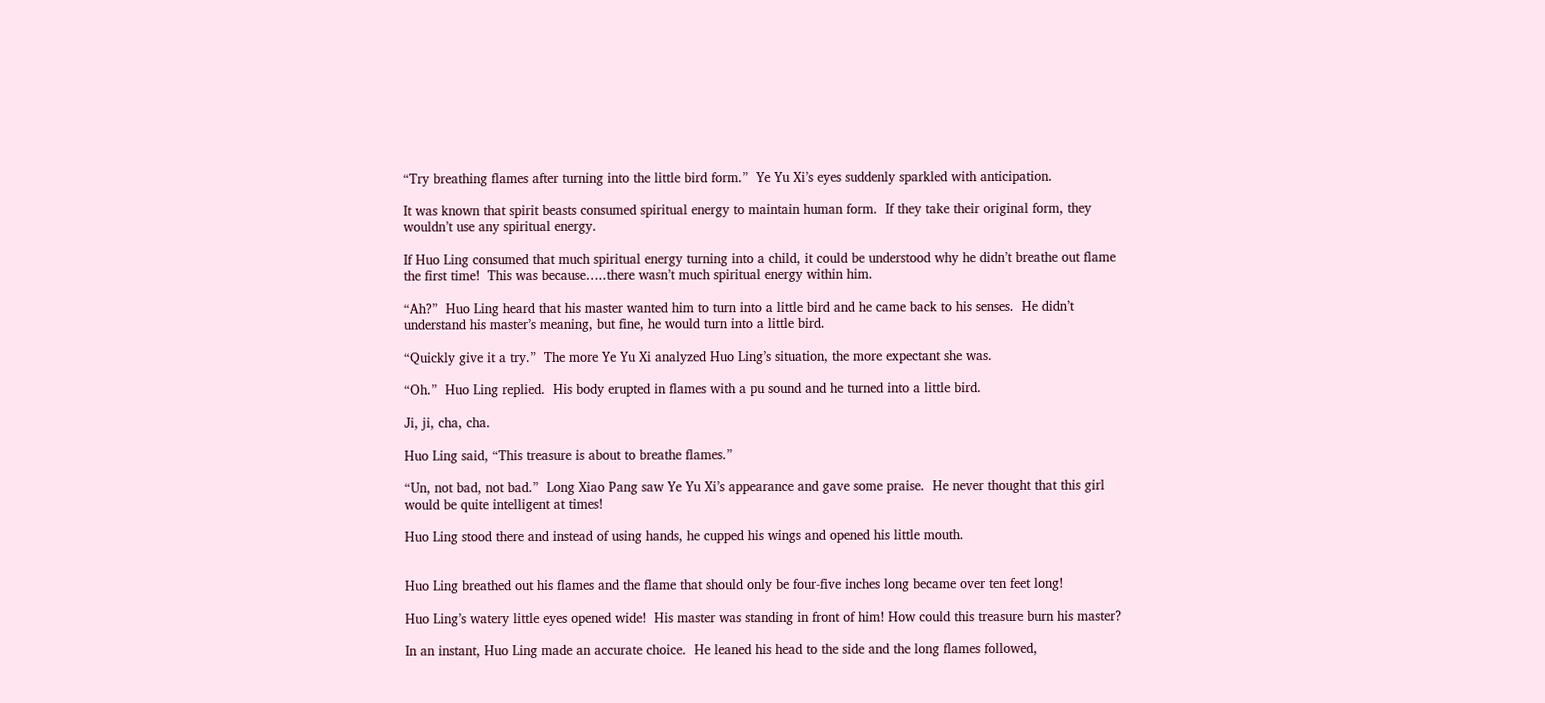“Try breathing flames after turning into the little bird form.”  Ye Yu Xi’s eyes suddenly sparkled with anticipation.

It was known that spirit beasts consumed spiritual energy to maintain human form.  If they take their original form, they wouldn’t use any spiritual energy.

If Huo Ling consumed that much spiritual energy turning into a child, it could be understood why he didn’t breathe out flame the first time!  This was because…..there wasn’t much spiritual energy within him.

“Ah?”  Huo Ling heard that his master wanted him to turn into a little bird and he came back to his senses.  He didn’t understand his master’s meaning, but fine, he would turn into a little bird.

“Quickly give it a try.”  The more Ye Yu Xi analyzed Huo Ling’s situation, the more expectant she was.

“Oh.”  Huo Ling replied.  His body erupted in flames with a pu sound and he turned into a little bird.

Ji, ji, cha, cha.

Huo Ling said, “This treasure is about to breathe flames.”

“Un, not bad, not bad.”  Long Xiao Pang saw Ye Yu Xi’s appearance and gave some praise.  He never thought that this girl would be quite intelligent at times!

Huo Ling stood there and instead of using hands, he cupped his wings and opened his little mouth.


Huo Ling breathed out his flames and the flame that should only be four-five inches long became over ten feet long!

Huo Ling’s watery little eyes opened wide!  His master was standing in front of him! How could this treasure burn his master?

In an instant, Huo Ling made an accurate choice.  He leaned his head to the side and the long flames followed,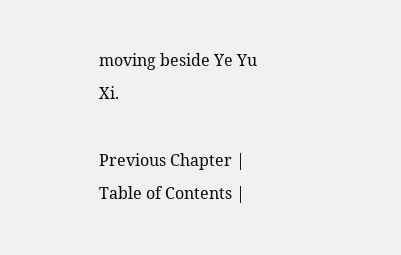moving beside Ye Yu Xi.

Previous Chapter | Table of Contents |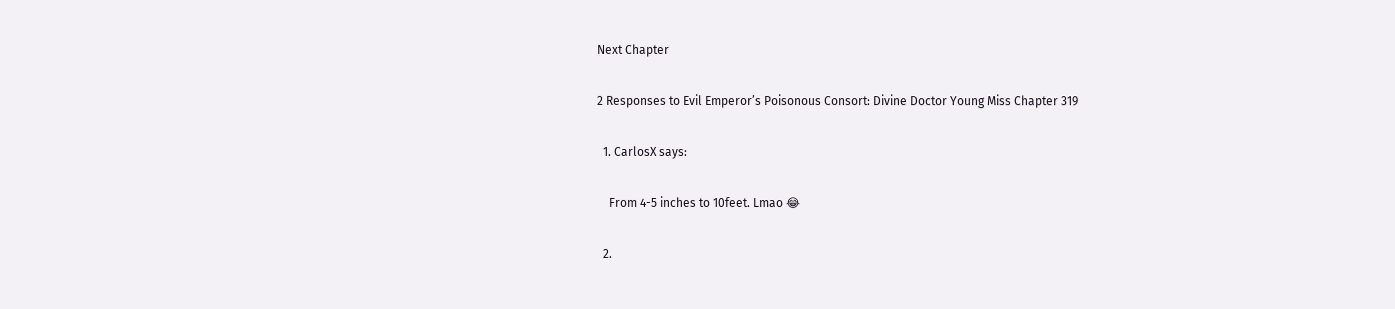Next Chapter

2 Responses to Evil Emperor’s Poisonous Consort: Divine Doctor Young Miss Chapter 319

  1. CarlosX says:

    From 4-5 inches to 10feet. Lmao 😂

  2.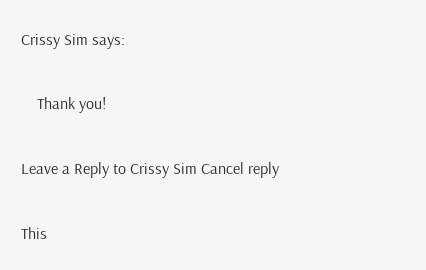Crissy Sim says:

    Thank you!

Leave a Reply to Crissy Sim Cancel reply

This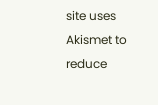site uses Akismet to reduce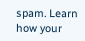spam. Learn how your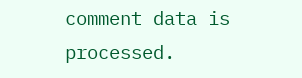comment data is processed.